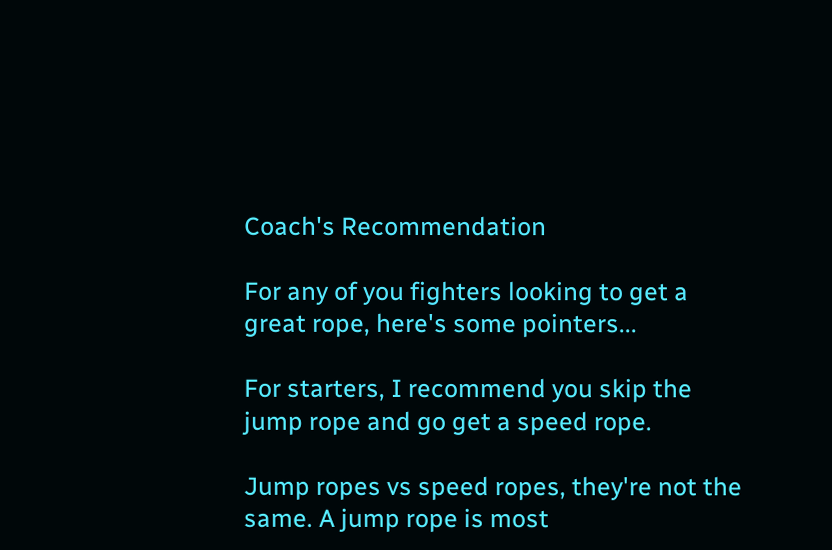Coach's Recommendation

For any of you fighters looking to get a great rope, here's some pointers...

For starters, I recommend you skip the jump rope and go get a speed rope.

Jump ropes vs speed ropes, they're not the same. A jump rope is most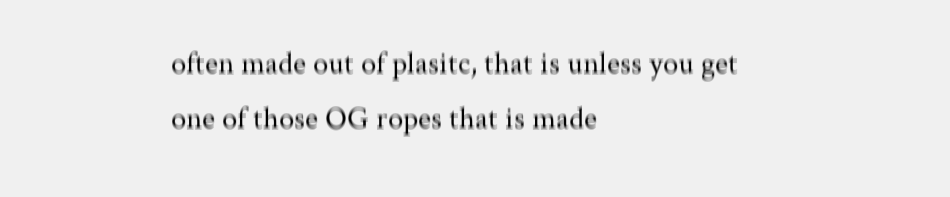often made out of plasitc, that is unless you get one of those OG ropes that is made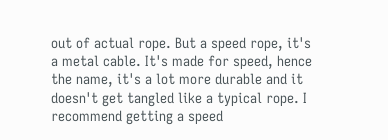out of actual rope. But a speed rope, it's a metal cable. It's made for speed, hence the name, it's a lot more durable and it doesn't get tangled like a typical rope. I recommend getting a speed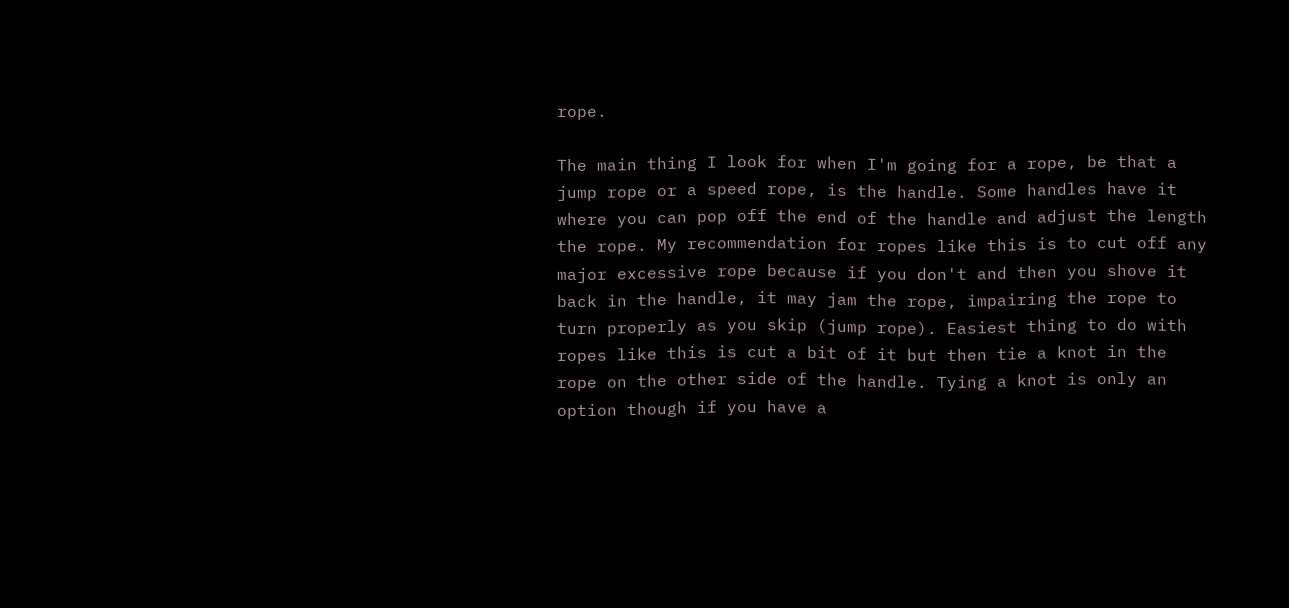rope.

The main thing I look for when I'm going for a rope, be that a jump rope or a speed rope, is the handle. Some handles have it where you can pop off the end of the handle and adjust the length the rope. My recommendation for ropes like this is to cut off any major excessive rope because if you don't and then you shove it back in the handle, it may jam the rope, impairing the rope to turn properly as you skip (jump rope). Easiest thing to do with ropes like this is cut a bit of it but then tie a knot in the rope on the other side of the handle. Tying a knot is only an option though if you have a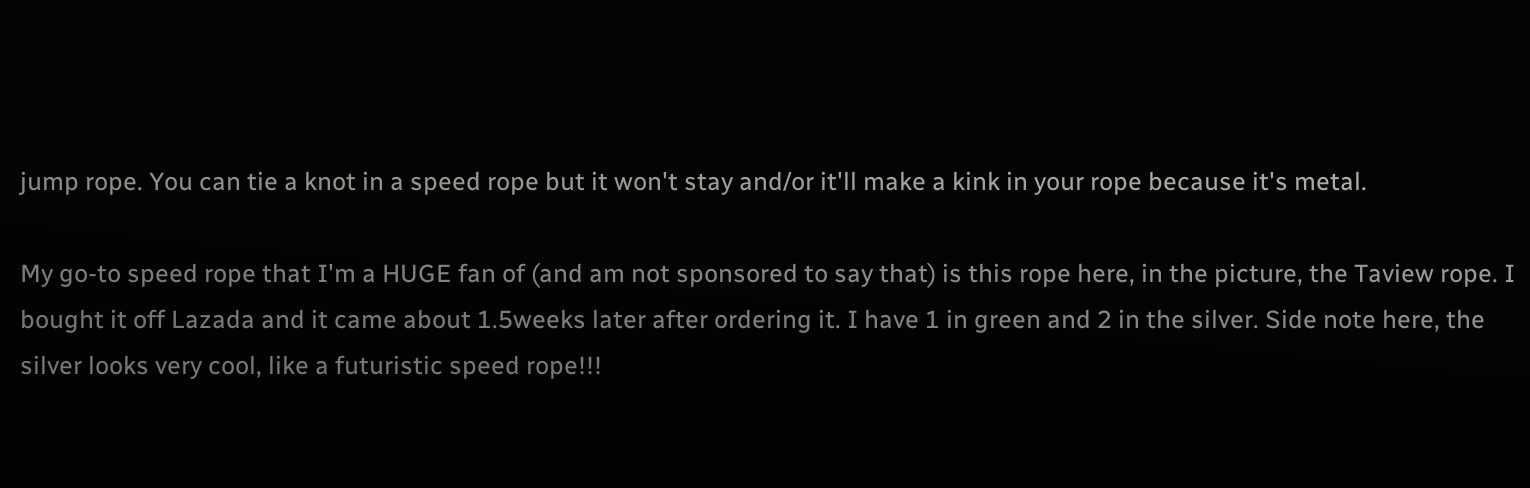jump rope. You can tie a knot in a speed rope but it won't stay and/or it'll make a kink in your rope because it's metal.

My go-to speed rope that I'm a HUGE fan of (and am not sponsored to say that) is this rope here, in the picture, the Taview rope. I bought it off Lazada and it came about 1.5weeks later after ordering it. I have 1 in green and 2 in the silver. Side note here, the silver looks very cool, like a futuristic speed rope!!!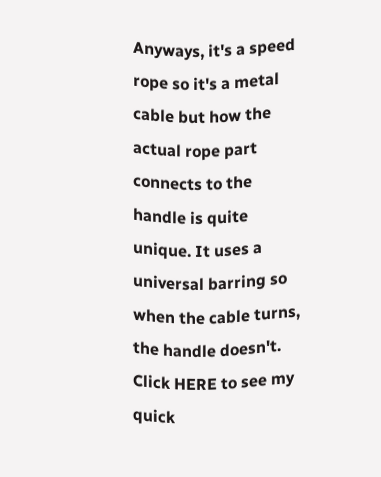Anyways, it's a speed rope so it's a metal cable but how the actual rope part connects to the handle is quite unique. It uses a universal barring so when the cable turns, the handle doesn't. Click HERE to see my quick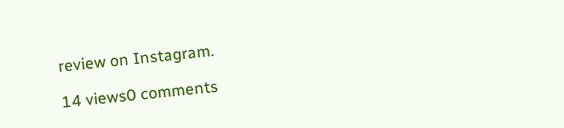review on Instagram.

14 views0 comments